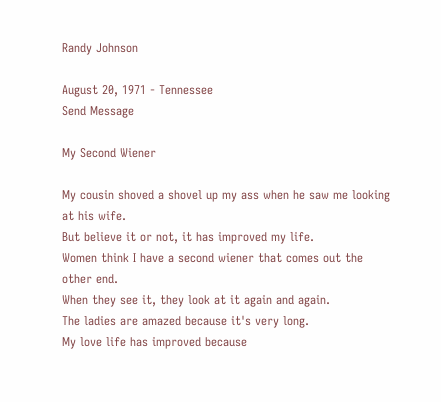Randy Johnson

August 20, 1971 - Tennessee
Send Message

My Second Wiener

My cousin shoved a shovel up my ass when he saw me looking at his wife.
But believe it or not, it has improved my life.
Women think I have a second wiener that comes out the other end.
When they see it, they look at it again and again.
The ladies are amazed because it's very long.
My love life has improved because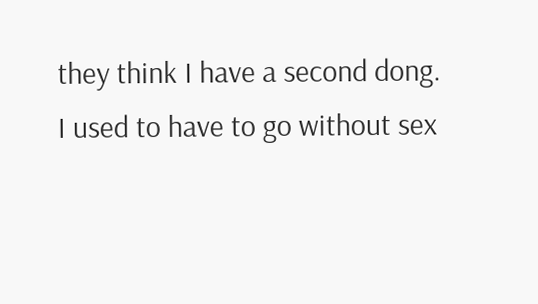they think I have a second dong.
I used to have to go without sex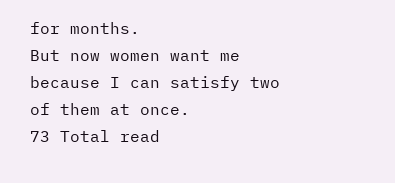for months.
But now women want me because I can satisfy two of them at once.
73 Total read